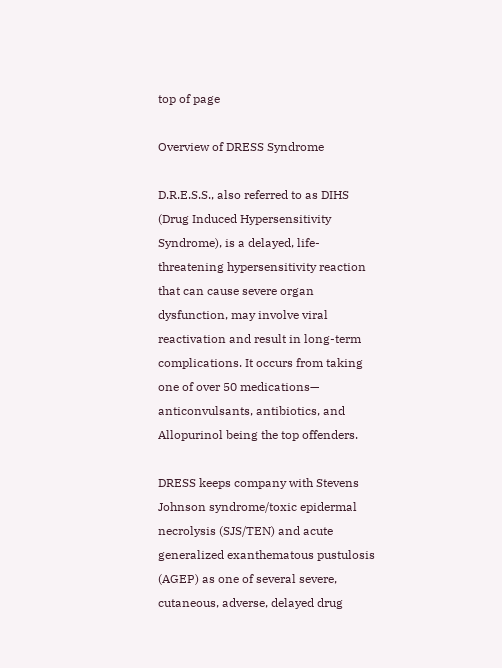top of page

Overview of DRESS Syndrome

D.R.E.S.S., also referred to as DIHS (Drug Induced Hypersensitivity Syndrome), is a delayed, life-threatening hypersensitivity reaction that can cause severe organ dysfunction, may involve viral reactivation and result in long-term complications. It occurs from taking one of over 50 medications— anticonvulsants, antibiotics, and Allopurinol being the top offenders.

DRESS keeps company with Stevens Johnson syndrome/toxic epidermal necrolysis (SJS/TEN) and acute generalized exanthematous pustulosis (AGEP) as one of several severe, cutaneous, adverse, delayed drug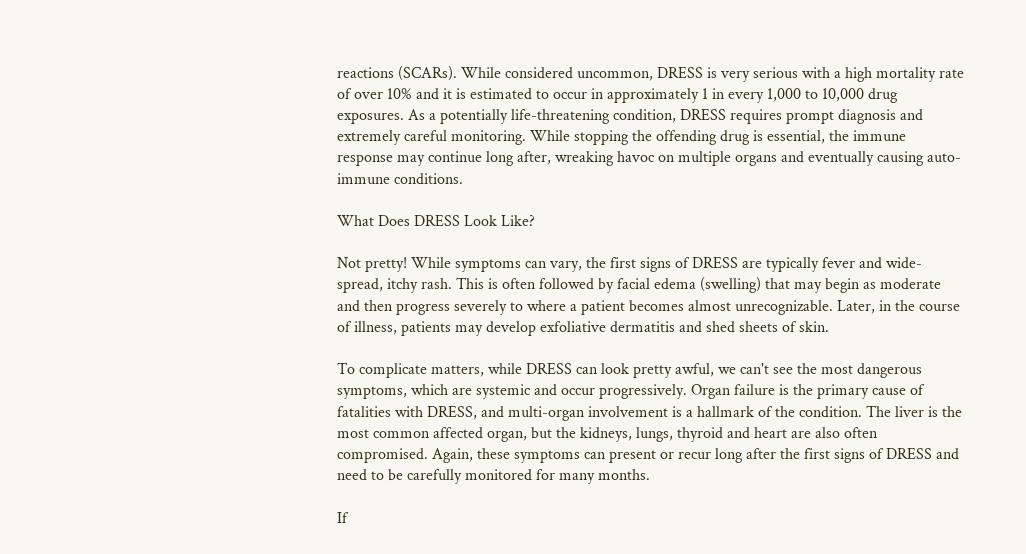reactions (SCARs). While considered uncommon, DRESS is very serious with a high mortality rate of over 10% and it is estimated to occur in approximately 1 in every 1,000 to 10,000 drug exposures. As a potentially life-threatening condition, DRESS requires prompt diagnosis and extremely careful monitoring. While stopping the offending drug is essential, the immune response may continue long after, wreaking havoc on multiple organs and eventually causing auto-immune conditions.

What Does DRESS Look Like?

Not pretty! While symptoms can vary, the first signs of DRESS are typically fever and wide-spread, itchy rash. This is often followed by facial edema (swelling) that may begin as moderate and then progress severely to where a patient becomes almost unrecognizable. Later, in the course of illness, patients may develop exfoliative dermatitis and shed sheets of skin.

To complicate matters, while DRESS can look pretty awful, we can't see the most dangerous symptoms, which are systemic and occur progressively. Organ failure is the primary cause of fatalities with DRESS, and multi-organ involvement is a hallmark of the condition. The liver is the most common affected organ, but the kidneys, lungs, thyroid and heart are also often compromised. Again, these symptoms can present or recur long after the first signs of DRESS and need to be carefully monitored for many months.

If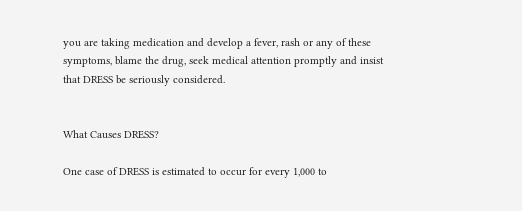you are taking medication and develop a fever, rash or any of these symptoms, blame the drug, seek medical attention promptly and insist that DRESS be seriously considered.


What Causes DRESS?

One case of DRESS is estimated to occur for every 1,000 to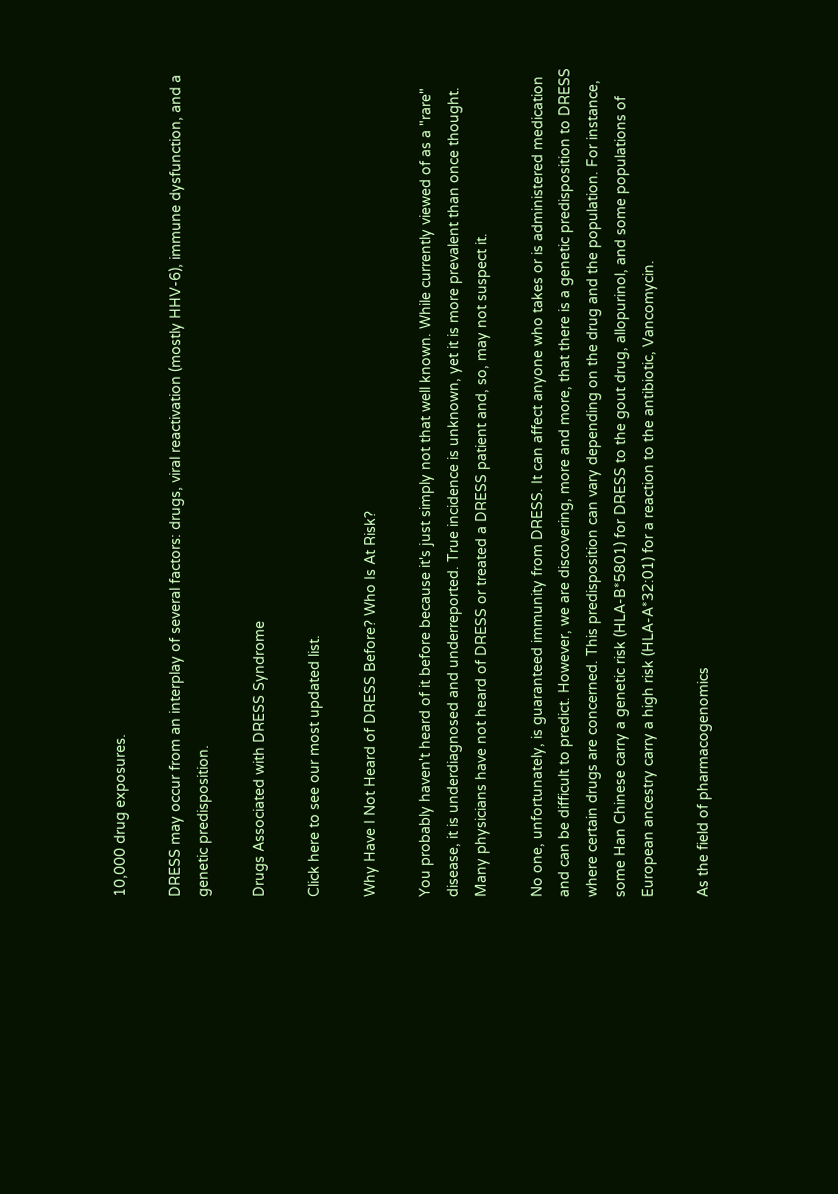10,000 drug exposures.

DRESS may occur from an interplay of several factors: drugs, viral reactivation (mostly HHV-6), immune dysfunction, and a genetic predisposition.

Drugs Associated with DRESS Syndrome

Click here to see our most updated list.

Why Have I Not Heard of DRESS Before? Who Is At Risk?

You probably haven't heard of it before because it's just simply not that well known. While currently viewed of as a "rare" disease, it is underdiagnosed and underreported. True incidence is unknown, yet it is more prevalent than once thought. Many physicians have not heard of DRESS or treated a DRESS patient and, so, may not suspect it.

No one, unfortunately, is guaranteed immunity from DRESS. It can affect anyone who takes or is administered medication and can be difficult to predict. However, we are discovering, more and more, that there is a genetic predisposition to DRESS where certain drugs are concerned. This predisposition can vary depending on the drug and the population. For instance, some Han Chinese carry a genetic risk (HLA-B*5801) for DRESS to the gout drug, allopurinol, and some populations of European ancestry carry a high risk (HLA-A*32:01) for a reaction to the antibiotic, Vancomycin.

As the field of pharmacogenomics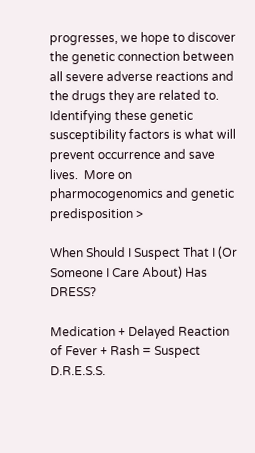progresses, we hope to discover the genetic connection between all severe adverse reactions and the drugs they are related to. Identifying these genetic susceptibility factors is what will prevent occurrence and save lives.  More on pharmocogenomics and genetic predisposition >

When Should I Suspect That I (Or Someone I Care About) Has DRESS?

Medication + Delayed Reaction of Fever + Rash = Suspect D.R.E.S.S.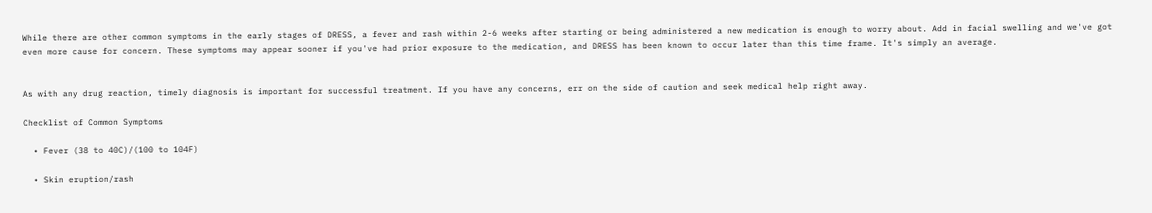While there are other common symptoms in the early stages of DRESS, a fever and rash within 2-6 weeks after starting or being administered a new medication is enough to worry about. Add in facial swelling and we've got even more cause for concern. These symptoms may appear sooner if you've had prior exposure to the medication, and DRESS has been known to occur later than this time frame. It's simply an average.


As with any drug reaction, timely diagnosis is important for successful treatment. If you have any concerns, err on the side of caution and seek medical help right away.

Checklist of Common Symptoms

  • Fever (38 to 40C)/(100 to 104F)

  • Skin eruption/rash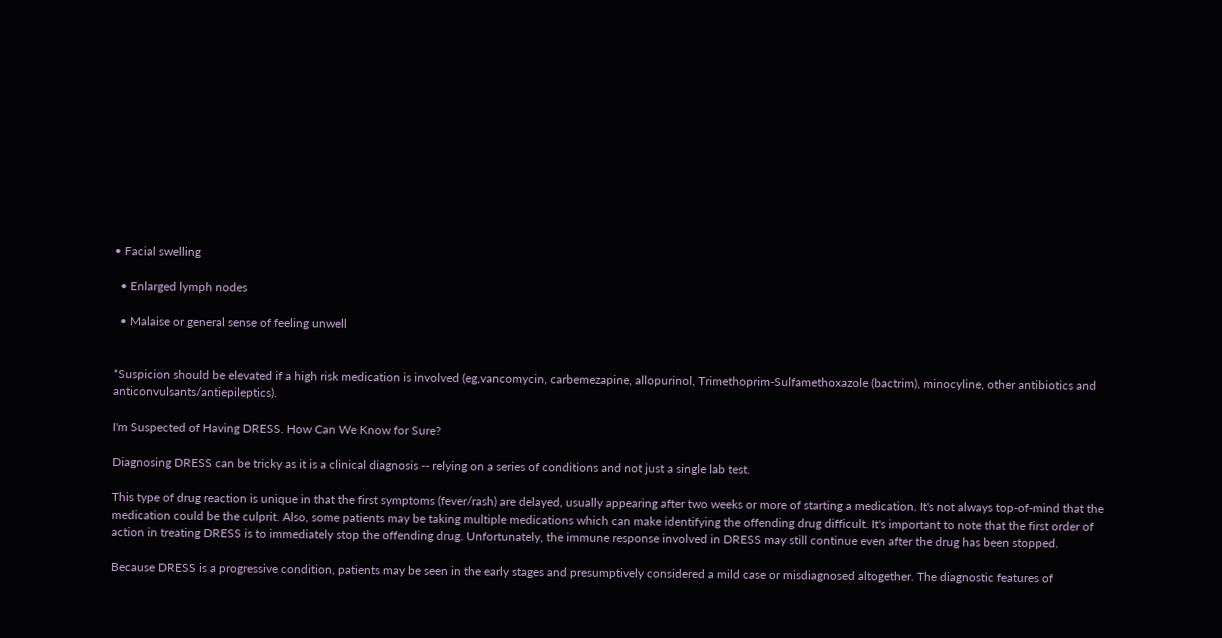• Facial swelling

  • Enlarged lymph nodes

  • Malaise or general sense of feeling unwell


*Suspicion should be elevated if a high risk medication is involved (eg,vancomycin, carbemezapine, allopurinol, Trimethoprim-Sulfamethoxazole (bactrim), minocyline, other antibiotics and anticonvulsants/antiepileptics).

I'm Suspected of Having DRESS. How Can We Know for Sure?

Diagnosing DRESS can be tricky as it is a clinical diagnosis -- relying on a series of conditions and not just a single lab test.

This type of drug reaction is unique in that the first symptoms (fever/rash) are delayed, usually appearing after two weeks or more of starting a medication. It's not always top-of-mind that the medication could be the culprit. Also, some patients may be taking multiple medications which can make identifying the offending drug difficult. It's important to note that the first order of action in treating DRESS is to immediately stop the offending drug. Unfortunately, the immune response involved in DRESS may still continue even after the drug has been stopped.

Because DRESS is a progressive condition, patients may be seen in the early stages and presumptively considered a mild case or misdiagnosed altogether. The diagnostic features of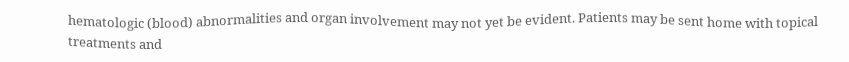hematologic (blood) abnormalities and organ involvement may not yet be evident. Patients may be sent home with topical treatments and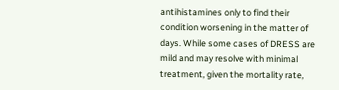antihistamines only to find their condition worsening in the matter of days. While some cases of DRESS are mild and may resolve with minimal treatment, given the mortality rate,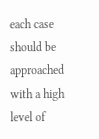each case should be approached with a high level of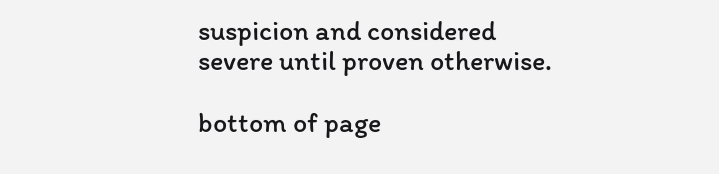suspicion and considered severe until proven otherwise.

bottom of page